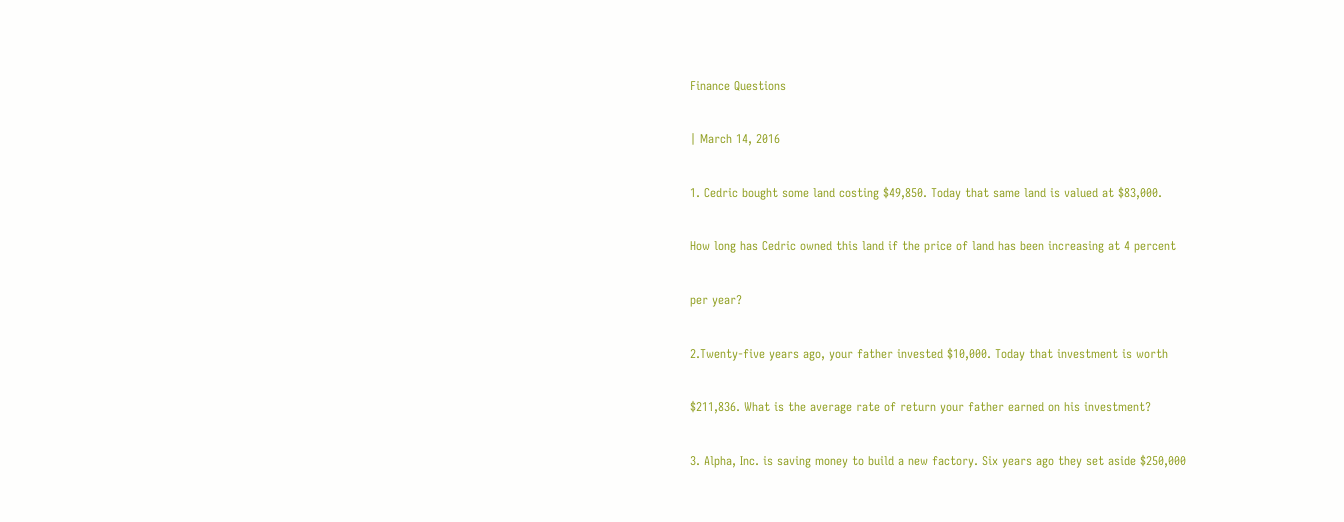Finance Questions

| March 14, 2016

1. Cedric bought some land costing $49,850. Today that same land is valued at $83,000.

How long has Cedric owned this land if the price of land has been increasing at 4 percent

per year?

2.Twenty-five years ago, your father invested $10,000. Today that investment is worth

$211,836. What is the average rate of return your father earned on his investment?

3. Alpha, Inc. is saving money to build a new factory. Six years ago they set aside $250,000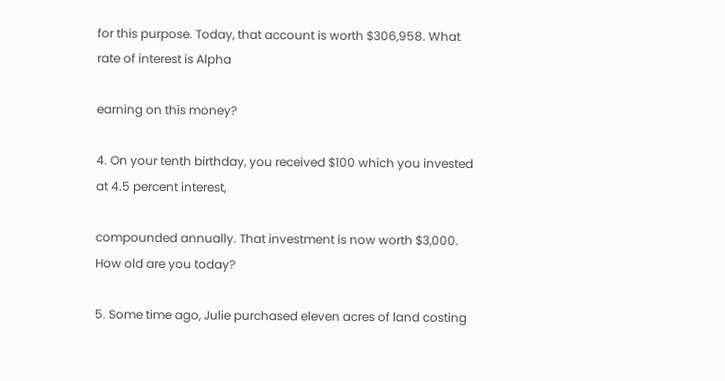for this purpose. Today, that account is worth $306,958. What rate of interest is Alpha

earning on this money?

4. On your tenth birthday, you received $100 which you invested at 4.5 percent interest,

compounded annually. That investment is now worth $3,000. How old are you today?

5. Some time ago, Julie purchased eleven acres of land costing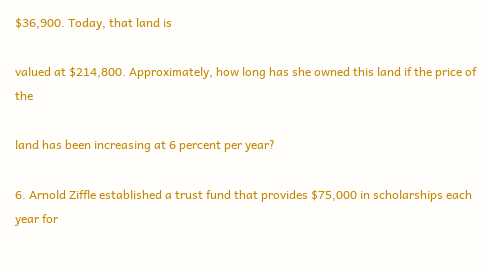$36,900. Today, that land is

valued at $214,800. Approximately, how long has she owned this land if the price of the

land has been increasing at 6 percent per year?

6. Arnold Ziffle established a trust fund that provides $75,000 in scholarships each year for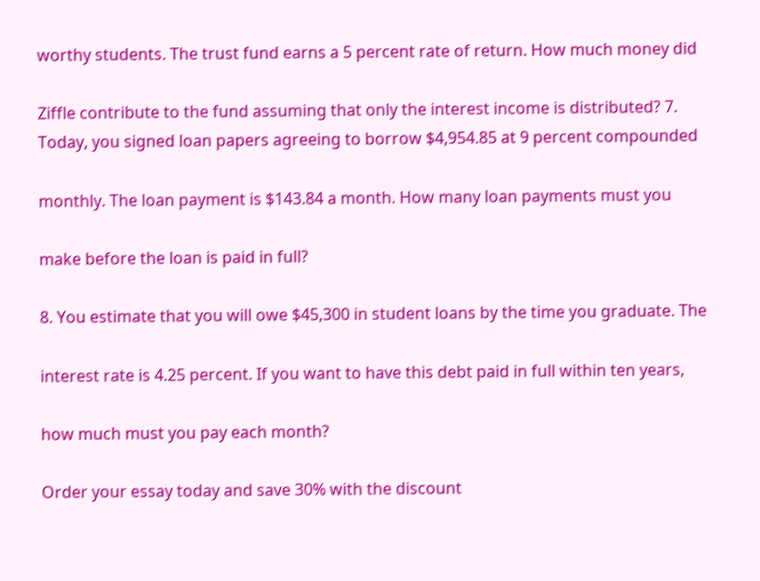worthy students. The trust fund earns a 5 percent rate of return. How much money did

Ziffle contribute to the fund assuming that only the interest income is distributed? 7. Today, you signed loan papers agreeing to borrow $4,954.85 at 9 percent compounded

monthly. The loan payment is $143.84 a month. How many loan payments must you

make before the loan is paid in full?

8. You estimate that you will owe $45,300 in student loans by the time you graduate. The

interest rate is 4.25 percent. If you want to have this debt paid in full within ten years,

how much must you pay each month?

Order your essay today and save 30% with the discount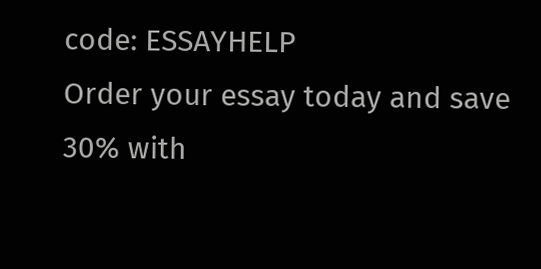code: ESSAYHELP
Order your essay today and save 30% with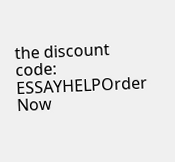the discount code: ESSAYHELPOrder Now